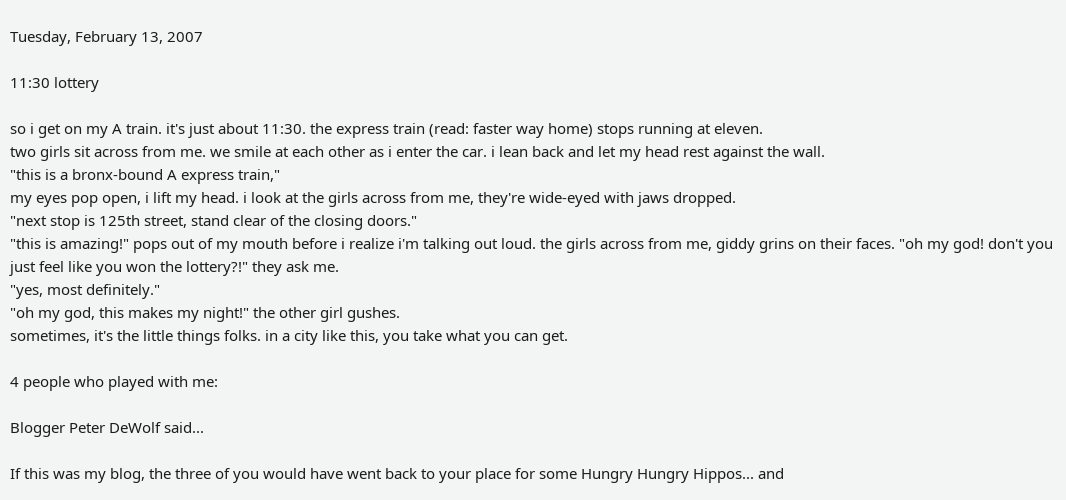Tuesday, February 13, 2007

11:30 lottery

so i get on my A train. it's just about 11:30. the express train (read: faster way home) stops running at eleven.
two girls sit across from me. we smile at each other as i enter the car. i lean back and let my head rest against the wall.
"this is a bronx-bound A express train,"
my eyes pop open, i lift my head. i look at the girls across from me, they're wide-eyed with jaws dropped.
"next stop is 125th street, stand clear of the closing doors."
"this is amazing!" pops out of my mouth before i realize i'm talking out loud. the girls across from me, giddy grins on their faces. "oh my god! don't you just feel like you won the lottery?!" they ask me.
"yes, most definitely."
"oh my god, this makes my night!" the other girl gushes.
sometimes, it's the little things folks. in a city like this, you take what you can get.

4 people who played with me:

Blogger Peter DeWolf said...

If this was my blog, the three of you would have went back to your place for some Hungry Hungry Hippos... and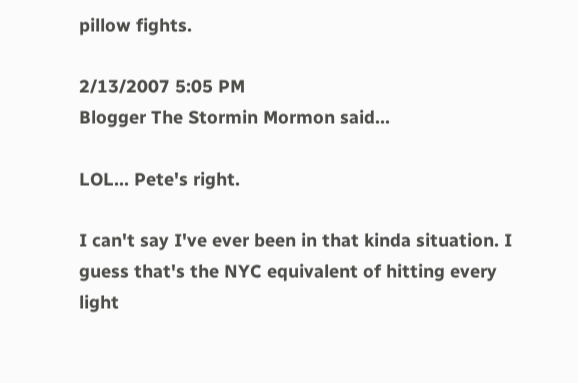pillow fights.

2/13/2007 5:05 PM
Blogger The Stormin Mormon said...

LOL... Pete's right.

I can't say I've ever been in that kinda situation. I guess that's the NYC equivalent of hitting every light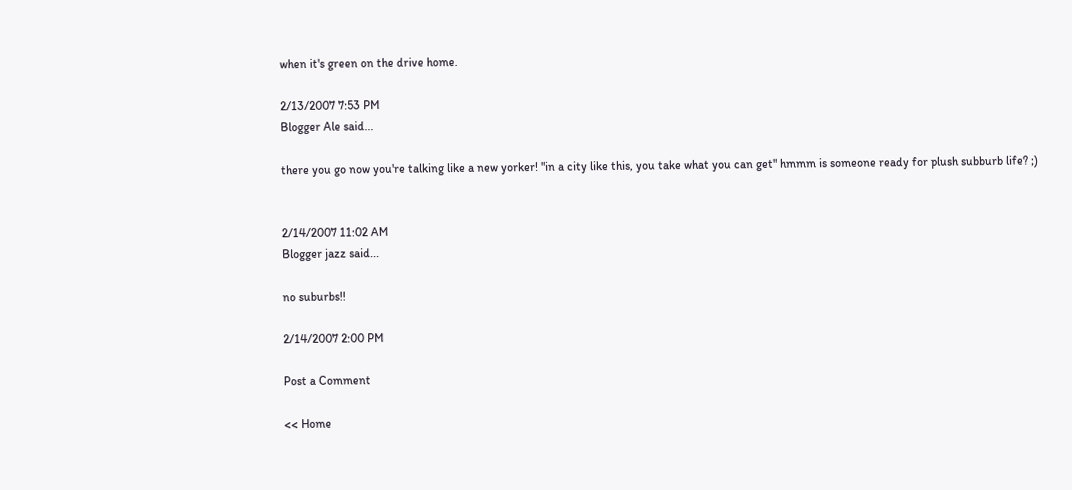when it's green on the drive home.

2/13/2007 7:53 PM
Blogger Ale said...

there you go now you're talking like a new yorker! "in a city like this, you take what you can get" hmmm is someone ready for plush subburb life? ;)


2/14/2007 11:02 AM
Blogger jazz said...

no suburbs!!

2/14/2007 2:00 PM

Post a Comment

<< Home